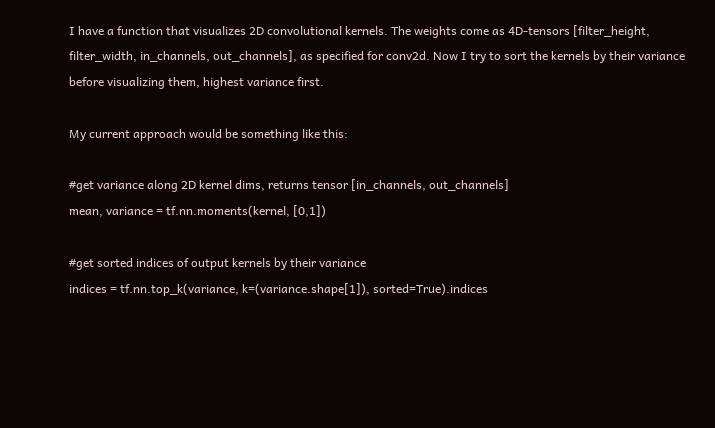I have a function that visualizes 2D convolutional kernels. The weights come as 4D-tensors [filter_height, filter_width, in_channels, out_channels], as specified for conv2d. Now I try to sort the kernels by their variance before visualizing them, highest variance first.

My current approach would be something like this:

#get variance along 2D kernel dims, returns tensor [in_channels, out_channels]
mean, variance = tf.nn.moments(kernel, [0,1])

#get sorted indices of output kernels by their variance
indices = tf.nn.top_k(variance, k=(variance.shape[1]), sorted=True).indices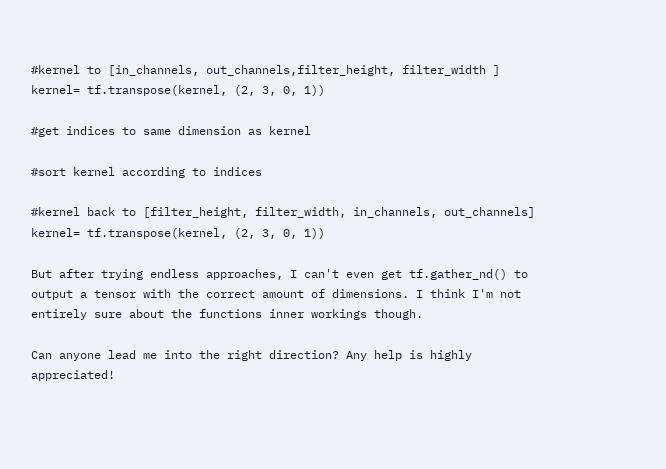#kernel to [in_channels, out_channels,filter_height, filter_width ]
kernel= tf.transpose(kernel, (2, 3, 0, 1))

#get indices to same dimension as kernel

#sort kernel according to indices

#kernel back to [filter_height, filter_width, in_channels, out_channels]
kernel= tf.transpose(kernel, (2, 3, 0, 1))

But after trying endless approaches, I can't even get tf.gather_nd() to output a tensor with the correct amount of dimensions. I think I'm not entirely sure about the functions inner workings though.

Can anyone lead me into the right direction? Any help is highly appreciated!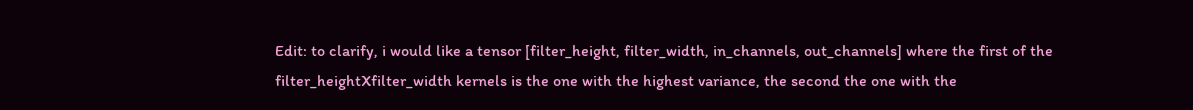Edit: to clarify, i would like a tensor [filter_height, filter_width, in_channels, out_channels] where the first of the filter_heightXfilter_width kernels is the one with the highest variance, the second the one with the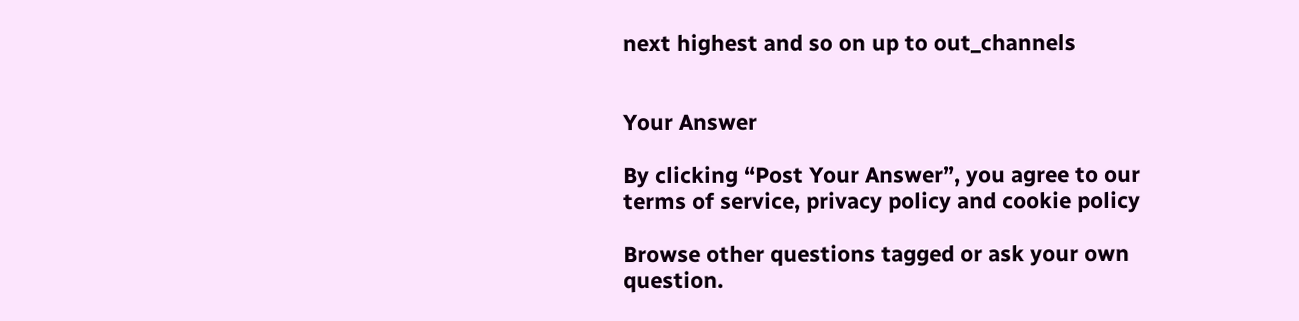next highest and so on up to out_channels


Your Answer

By clicking “Post Your Answer”, you agree to our terms of service, privacy policy and cookie policy

Browse other questions tagged or ask your own question.